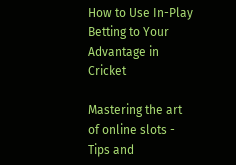How to Use In-Play Betting to Your Advantage in Cricket

Mastering the art of online slots - Tips and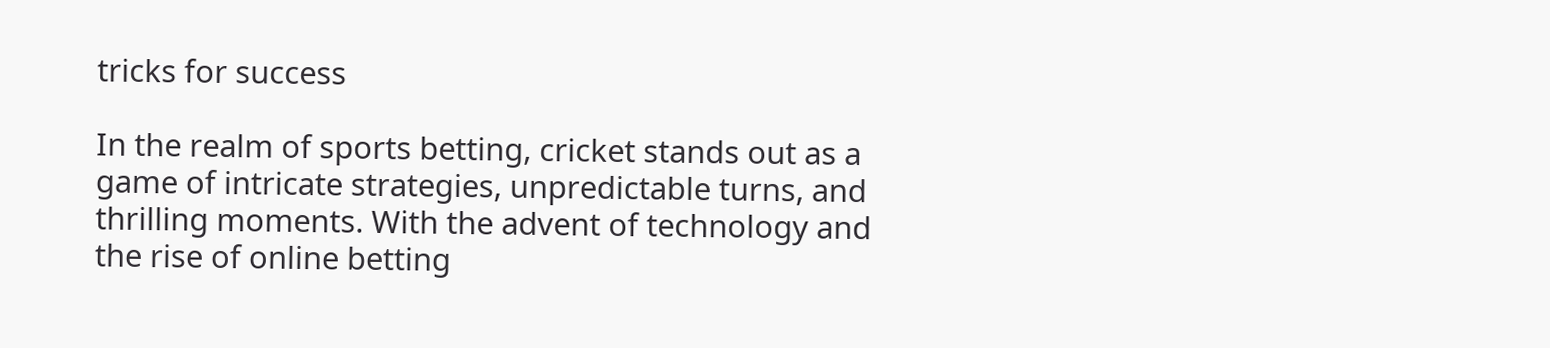tricks for success

In the realm of sports betting, cricket stands out as a game of intricate strategies, unpredictable turns, and thrilling moments. With the advent of technology and the rise of online betting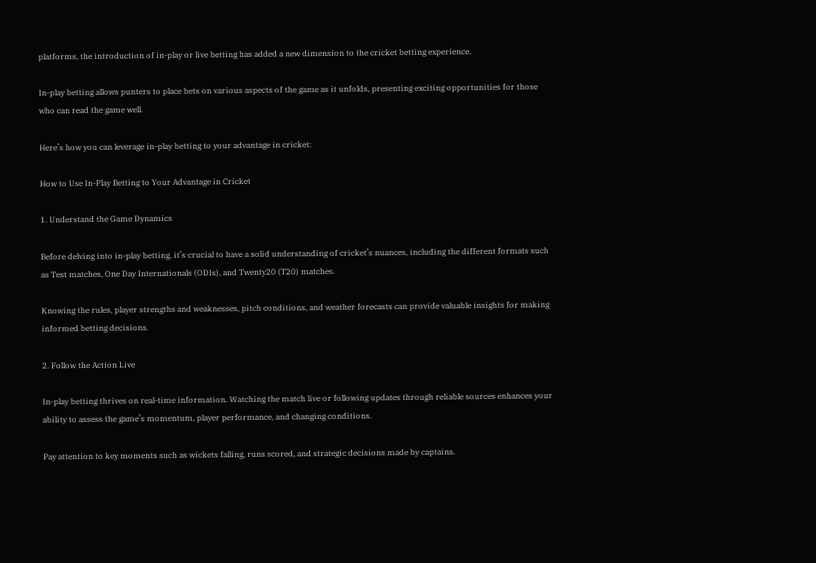platforms, the introduction of in-play or live betting has added a new dimension to the cricket betting experience.

In-play betting allows punters to place bets on various aspects of the game as it unfolds, presenting exciting opportunities for those who can read the game well.

Here’s how you can leverage in-play betting to your advantage in cricket:

How to Use In-Play Betting to Your Advantage in Cricket

1. Understand the Game Dynamics

Before delving into in-play betting, it’s crucial to have a solid understanding of cricket’s nuances, including the different formats such as Test matches, One Day Internationals (ODIs), and Twenty20 (T20) matches.

Knowing the rules, player strengths and weaknesses, pitch conditions, and weather forecasts can provide valuable insights for making informed betting decisions.

2. Follow the Action Live

In-play betting thrives on real-time information. Watching the match live or following updates through reliable sources enhances your ability to assess the game’s momentum, player performance, and changing conditions.

Pay attention to key moments such as wickets falling, runs scored, and strategic decisions made by captains.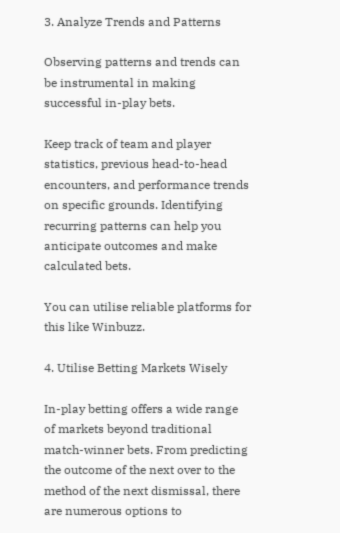3. Analyze Trends and Patterns

Observing patterns and trends can be instrumental in making successful in-play bets.

Keep track of team and player statistics, previous head-to-head encounters, and performance trends on specific grounds. Identifying recurring patterns can help you anticipate outcomes and make calculated bets.

You can utilise reliable platforms for this like Winbuzz.

4. Utilise Betting Markets Wisely

In-play betting offers a wide range of markets beyond traditional match-winner bets. From predicting the outcome of the next over to the method of the next dismissal, there are numerous options to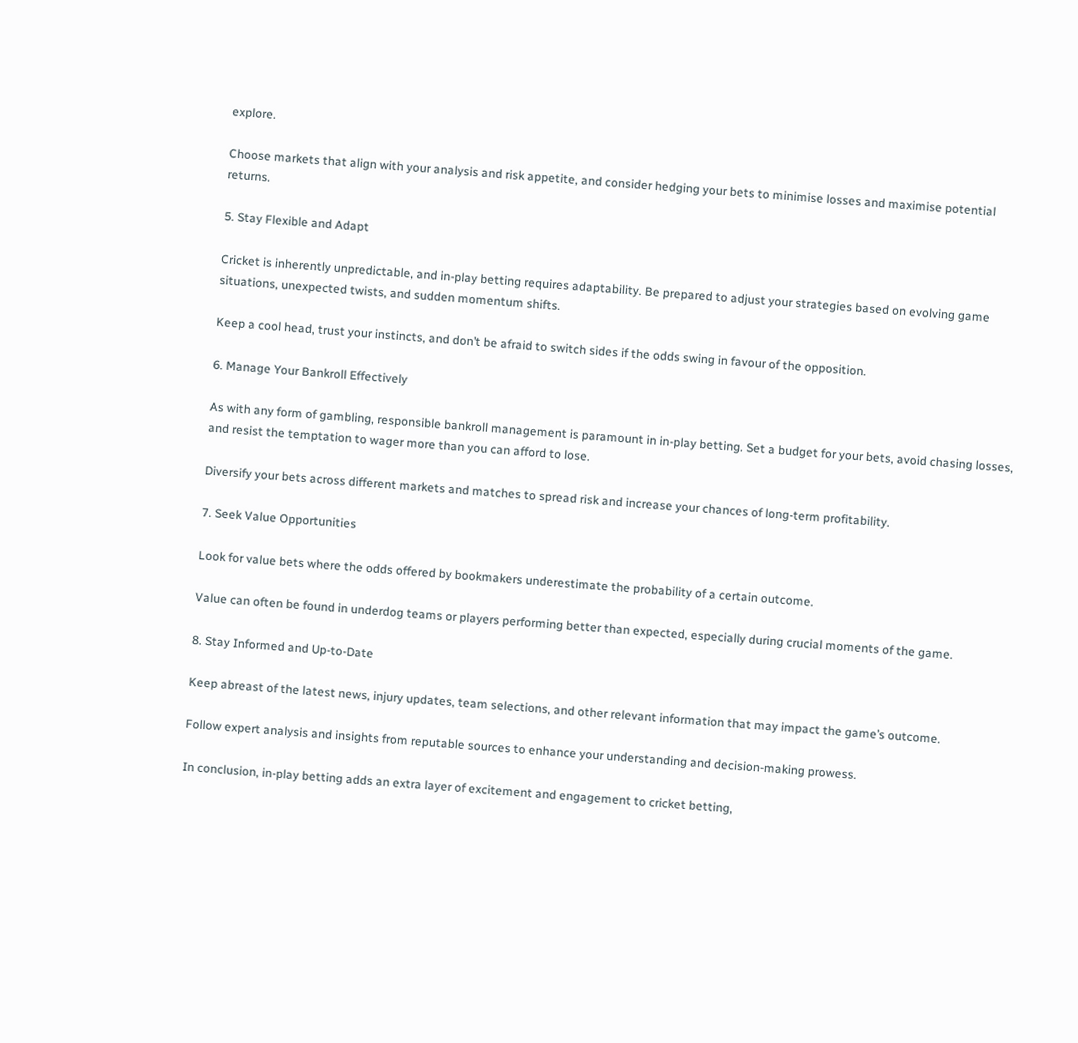explore.

Choose markets that align with your analysis and risk appetite, and consider hedging your bets to minimise losses and maximise potential returns.

5. Stay Flexible and Adapt

Cricket is inherently unpredictable, and in-play betting requires adaptability. Be prepared to adjust your strategies based on evolving game situations, unexpected twists, and sudden momentum shifts.

Keep a cool head, trust your instincts, and don’t be afraid to switch sides if the odds swing in favour of the opposition.

6. Manage Your Bankroll Effectively

As with any form of gambling, responsible bankroll management is paramount in in-play betting. Set a budget for your bets, avoid chasing losses, and resist the temptation to wager more than you can afford to lose.

Diversify your bets across different markets and matches to spread risk and increase your chances of long-term profitability.

7. Seek Value Opportunities

Look for value bets where the odds offered by bookmakers underestimate the probability of a certain outcome.

Value can often be found in underdog teams or players performing better than expected, especially during crucial moments of the game.

8. Stay Informed and Up-to-Date

Keep abreast of the latest news, injury updates, team selections, and other relevant information that may impact the game’s outcome.

Follow expert analysis and insights from reputable sources to enhance your understanding and decision-making prowess.

In conclusion, in-play betting adds an extra layer of excitement and engagement to cricket betting,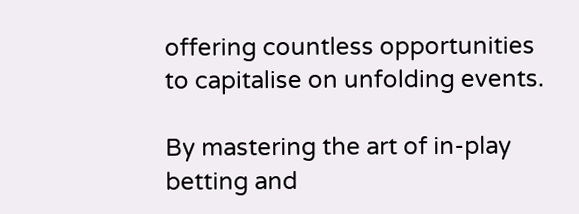offering countless opportunities to capitalise on unfolding events.

By mastering the art of in-play betting and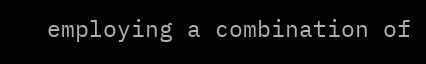employing a combination of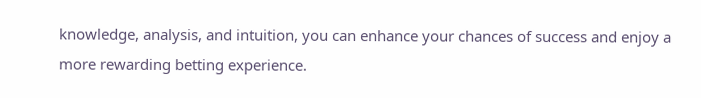knowledge, analysis, and intuition, you can enhance your chances of success and enjoy a more rewarding betting experience.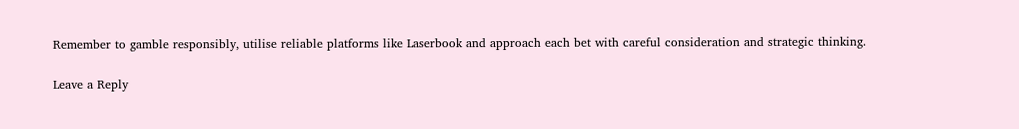Remember to gamble responsibly, utilise reliable platforms like Laserbook and approach each bet with careful consideration and strategic thinking.

Leave a Reply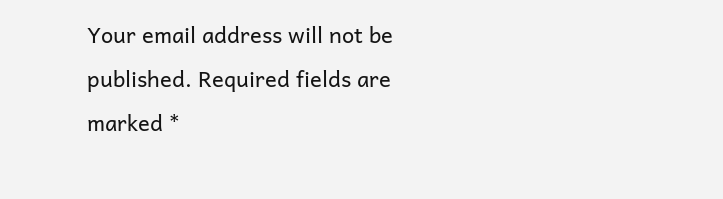Your email address will not be published. Required fields are marked *